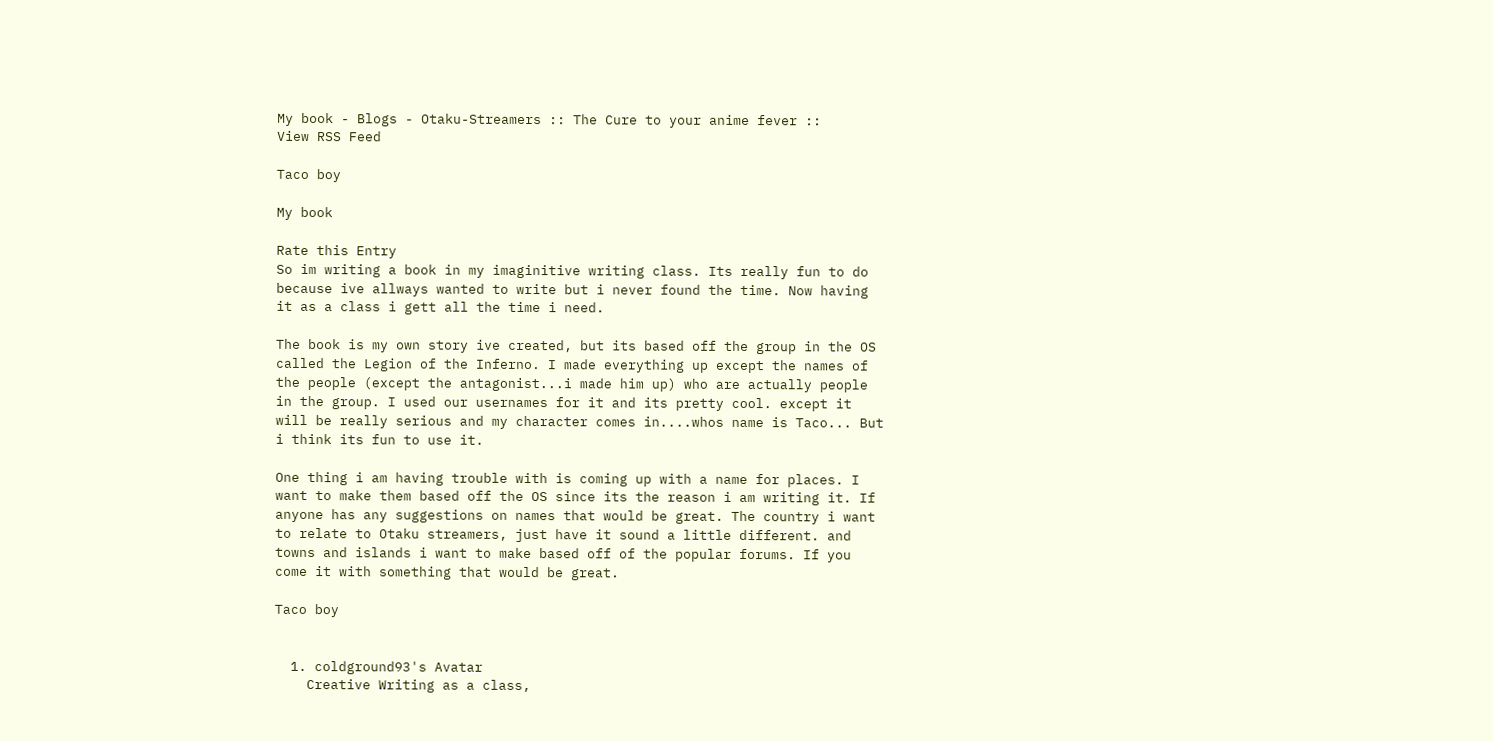My book - Blogs - Otaku-Streamers :: The Cure to your anime fever ::
View RSS Feed

Taco boy

My book

Rate this Entry
So im writing a book in my imaginitive writing class. Its really fun to do because ive allways wanted to write but i never found the time. Now having it as a class i gett all the time i need.

The book is my own story ive created, but its based off the group in the OS called the Legion of the Inferno. I made everything up except the names of the people (except the antagonist...i made him up) who are actually people in the group. I used our usernames for it and its pretty cool. except it will be really serious and my character comes in....whos name is Taco... But i think its fun to use it.

One thing i am having trouble with is coming up with a name for places. I want to make them based off the OS since its the reason i am writing it. If anyone has any suggestions on names that would be great. The country i want to relate to Otaku streamers, just have it sound a little different. and towns and islands i want to make based off of the popular forums. If you come it with something that would be great.

Taco boy


  1. coldground93's Avatar
    Creative Writing as a class,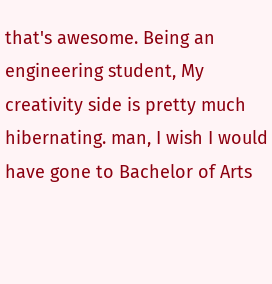that's awesome. Being an engineering student, My creativity side is pretty much hibernating. man, I wish I would have gone to Bachelor of Arts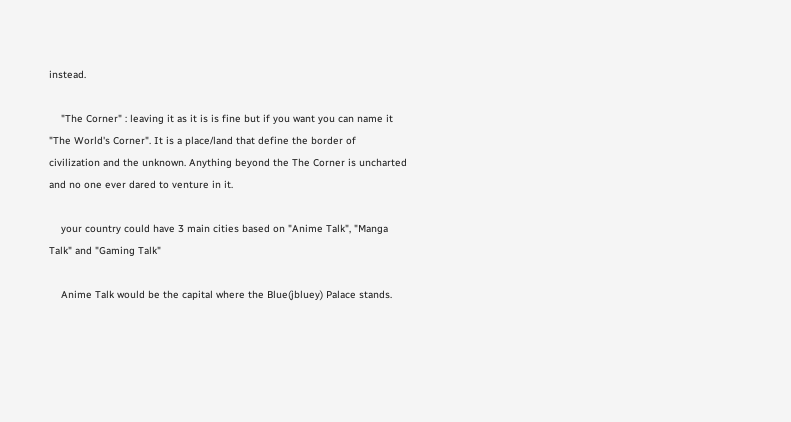instead.

    "The Corner" : leaving it as it is is fine but if you want you can name it "The World's Corner". It is a place/land that define the border of civilization and the unknown. Anything beyond the The Corner is uncharted and no one ever dared to venture in it.

    your country could have 3 main cities based on "Anime Talk", "Manga Talk" and "Gaming Talk"

    Anime Talk would be the capital where the Blue(jbluey) Palace stands.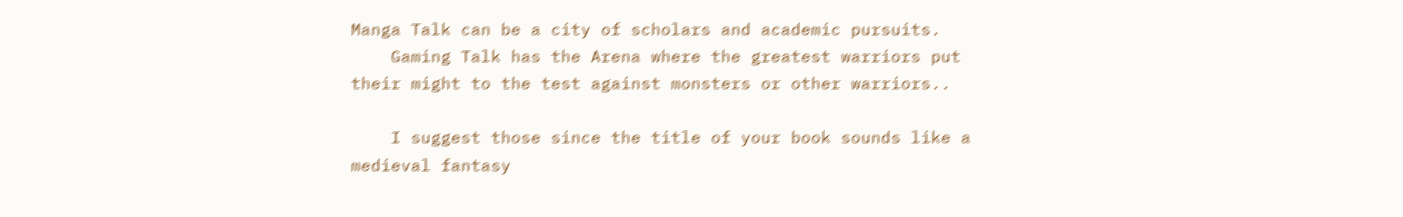Manga Talk can be a city of scholars and academic pursuits.
    Gaming Talk has the Arena where the greatest warriors put their might to the test against monsters or other warriors..

    I suggest those since the title of your book sounds like a medieval fantasy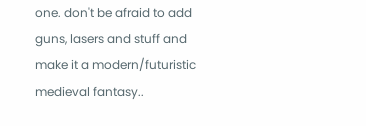one. don't be afraid to add guns, lasers and stuff and make it a modern/futuristic medieval fantasy..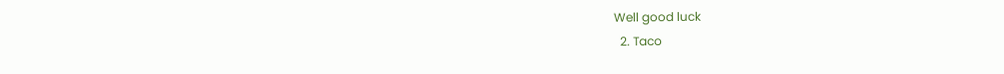Well good luck
  2. Taco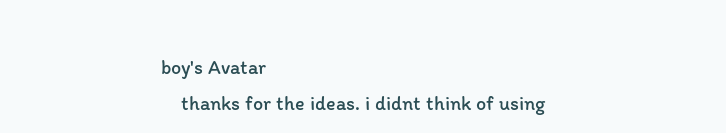boy's Avatar
    thanks for the ideas. i didnt think of using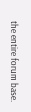the entire forum base.